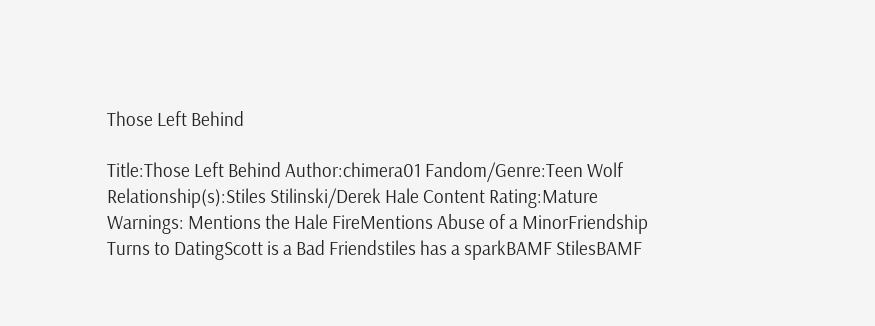Those Left Behind

Title:Those Left Behind Author:chimera01 Fandom/Genre:Teen Wolf Relationship(s):Stiles Stilinski/Derek Hale Content Rating:Mature Warnings: Mentions the Hale FireMentions Abuse of a MinorFriendship Turns to DatingScott is a Bad Friendstiles has a sparkBAMF StilesBAMF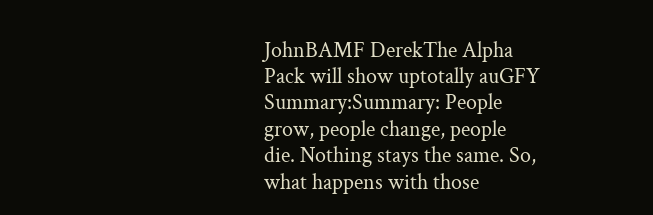JohnBAMF DerekThe Alpha Pack will show uptotally auGFY Summary:Summary: People grow, people change, people die. Nothing stays the same. So, what happens with those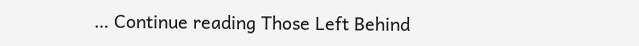… Continue reading Those Left Behind